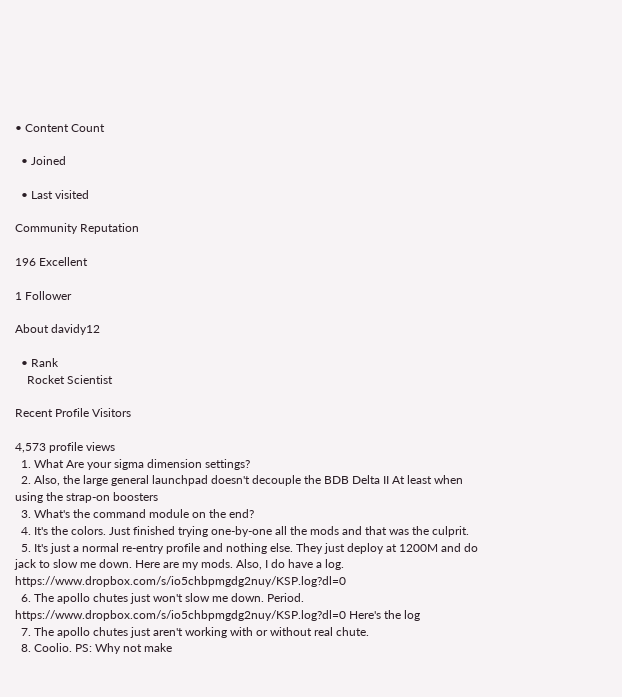• Content Count

  • Joined

  • Last visited

Community Reputation

196 Excellent

1 Follower

About davidy12

  • Rank
    Rocket Scientist

Recent Profile Visitors

4,573 profile views
  1. What Are your sigma dimension settings?
  2. Also, the large general launchpad doesn't decouple the BDB Delta II At least when using the strap-on boosters
  3. What's the command module on the end?
  4. It's the colors. Just finished trying one-by-one all the mods and that was the culprit.
  5. It's just a normal re-entry profile and nothing else. They just deploy at 1200M and do jack to slow me down. Here are my mods. Also, I do have a log. https://www.dropbox.com/s/io5chbpmgdg2nuy/KSP.log?dl=0
  6. The apollo chutes just won't slow me down. Period. https://www.dropbox.com/s/io5chbpmgdg2nuy/KSP.log?dl=0 Here's the log
  7. The apollo chutes just aren't working with or without real chute.
  8. Coolio. PS: Why not make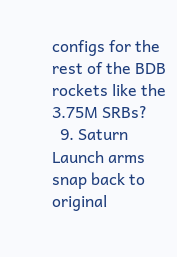configs for the rest of the BDB rockets like the 3.75M SRBs?
  9. Saturn Launch arms snap back to original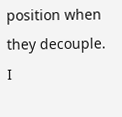position when they decouple. I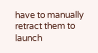have to manually retract them to launch